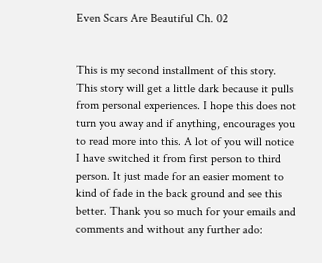Even Scars Are Beautiful Ch. 02


This is my second installment of this story. This story will get a little dark because it pulls from personal experiences. I hope this does not turn you away and if anything, encourages you to read more into this. A lot of you will notice I have switched it from first person to third person. It just made for an easier moment to kind of fade in the back ground and see this better. Thank you so much for your emails and comments and without any further ado: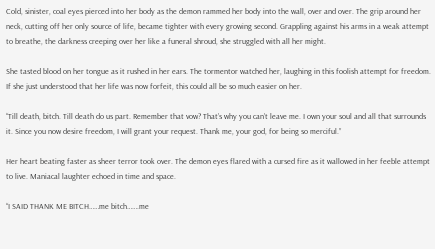Cold, sinister, coal eyes pierced into her body as the demon rammed her body into the wall, over and over. The grip around her neck, cutting off her only source of life, became tighter with every growing second. Grappling against his arms in a weak attempt to breathe, the darkness creeping over her like a funeral shroud, she struggled with all her might.

She tasted blood on her tongue as it rushed in her ears. The tormentor watched her, laughing in this foolish attempt for freedom. If she just understood that her life was now forfeit, this could all be so much easier on her.

“Till death, bitch. Till death do us part. Remember that vow? That’s why you can’t leave me. I own your soul and all that surrounds it. Since you now desire freedom, I will grant your request. Thank me, your god, for being so merciful.”

Her heart beating faster as sheer terror took over. The demon eyes flared with a cursed fire as it wallowed in her feeble attempt to live. Maniacal laughter echoed in time and space.

“I SAID THANK ME BITCH……me bitch…….me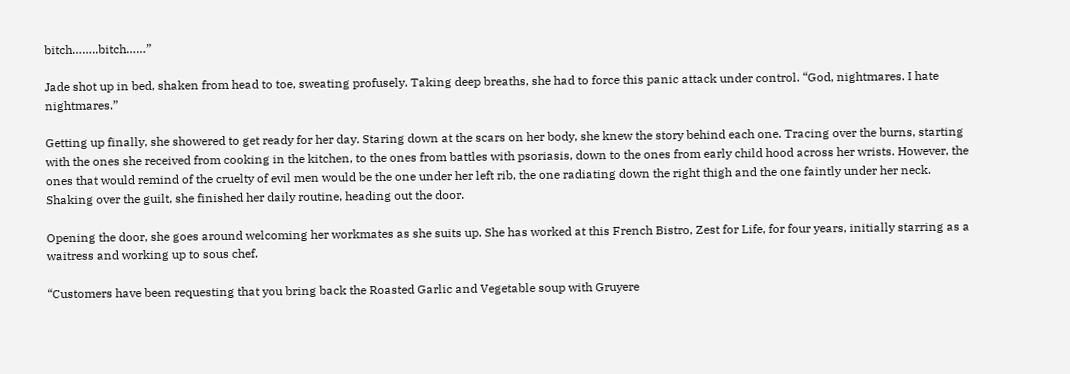bitch……..bitch……”

Jade shot up in bed, shaken from head to toe, sweating profusely. Taking deep breaths, she had to force this panic attack under control. “God, nightmares. I hate nightmares.”

Getting up finally, she showered to get ready for her day. Staring down at the scars on her body, she knew the story behind each one. Tracing over the burns, starting with the ones she received from cooking in the kitchen, to the ones from battles with psoriasis, down to the ones from early child hood across her wrists. However, the ones that would remind of the cruelty of evil men would be the one under her left rib, the one radiating down the right thigh and the one faintly under her neck. Shaking over the guilt, she finished her daily routine, heading out the door.

Opening the door, she goes around welcoming her workmates as she suits up. She has worked at this French Bistro, Zest for Life, for four years, initially starring as a waitress and working up to sous chef.

“Customers have been requesting that you bring back the Roasted Garlic and Vegetable soup with Gruyere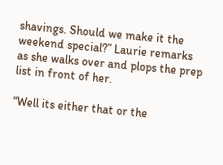shavings. Should we make it the weekend special?” Laurie remarks as she walks over and plops the prep list in front of her.

“Well its either that or the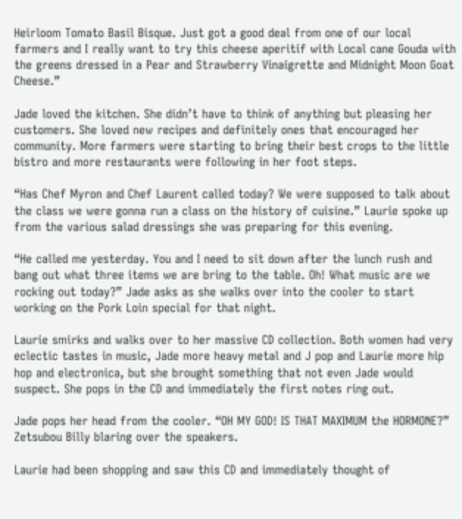Heirloom Tomato Basil Bisque. Just got a good deal from one of our local farmers and I really want to try this cheese aperitif with Local cane Gouda with the greens dressed in a Pear and Strawberry Vinaigrette and Midnight Moon Goat Cheese.”

Jade loved the kitchen. She didn’t have to think of anything but pleasing her customers. She loved new recipes and definitely ones that encouraged her community. More farmers were starting to bring their best crops to the little bistro and more restaurants were following in her foot steps.

“Has Chef Myron and Chef Laurent called today? We were supposed to talk about the class we were gonna run a class on the history of cuisine.” Laurie spoke up from the various salad dressings she was preparing for this evening.

“He called me yesterday. You and I need to sit down after the lunch rush and bang out what three items we are bring to the table. Oh! What music are we rocking out today?” Jade asks as she walks over into the cooler to start working on the Pork Loin special for that night.

Laurie smirks and walks over to her massive CD collection. Both women had very eclectic tastes in music, Jade more heavy metal and J pop and Laurie more hip hop and electronica, but she brought something that not even Jade would suspect. She pops in the CD and immediately the first notes ring out.

Jade pops her head from the cooler. “OH MY GOD! IS THAT MAXIMUM the HORMONE?” Zetsubou Billy blaring over the speakers.

Laurie had been shopping and saw this CD and immediately thought of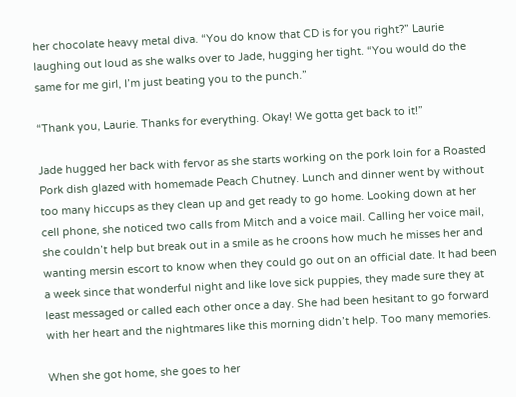her chocolate heavy metal diva. “You do know that CD is for you right?” Laurie laughing out loud as she walks over to Jade, hugging her tight. “You would do the same for me girl, I’m just beating you to the punch.”

“Thank you, Laurie. Thanks for everything. Okay! We gotta get back to it!”

Jade hugged her back with fervor as she starts working on the pork loin for a Roasted Pork dish glazed with homemade Peach Chutney. Lunch and dinner went by without too many hiccups as they clean up and get ready to go home. Looking down at her cell phone, she noticed two calls from Mitch and a voice mail. Calling her voice mail, she couldn’t help but break out in a smile as he croons how much he misses her and wanting mersin escort to know when they could go out on an official date. It had been a week since that wonderful night and like love sick puppies, they made sure they at least messaged or called each other once a day. She had been hesitant to go forward with her heart and the nightmares like this morning didn’t help. Too many memories.

When she got home, she goes to her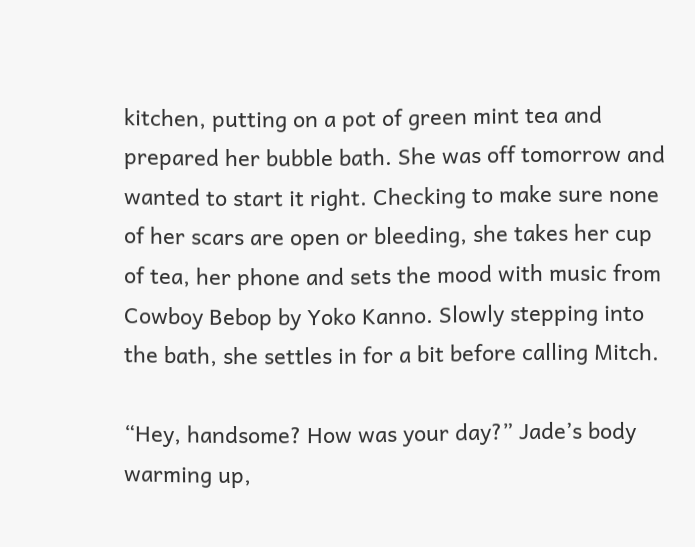kitchen, putting on a pot of green mint tea and prepared her bubble bath. She was off tomorrow and wanted to start it right. Checking to make sure none of her scars are open or bleeding, she takes her cup of tea, her phone and sets the mood with music from Cowboy Bebop by Yoko Kanno. Slowly stepping into the bath, she settles in for a bit before calling Mitch.

“Hey, handsome? How was your day?” Jade’s body warming up,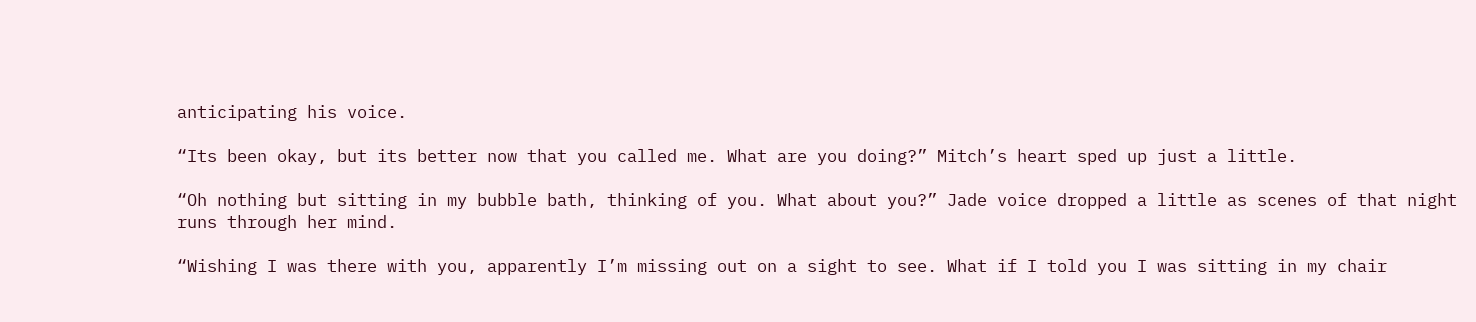anticipating his voice.

“Its been okay, but its better now that you called me. What are you doing?” Mitch’s heart sped up just a little.

“Oh nothing but sitting in my bubble bath, thinking of you. What about you?” Jade voice dropped a little as scenes of that night runs through her mind.

“Wishing I was there with you, apparently I’m missing out on a sight to see. What if I told you I was sitting in my chair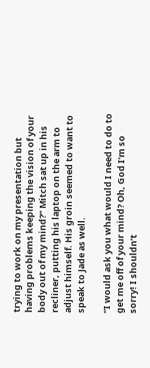trying to work on my presentation but having problems keeping the vision of your body out of my mind?” Mitch sat up in his recliner, putting his laptop on the arm to adjust himself. His groin seemed to want to speak to Jade as well.

“I would ask you what would I need to do to get me off of your mind? Oh, God I’m so sorry! I shouldn’t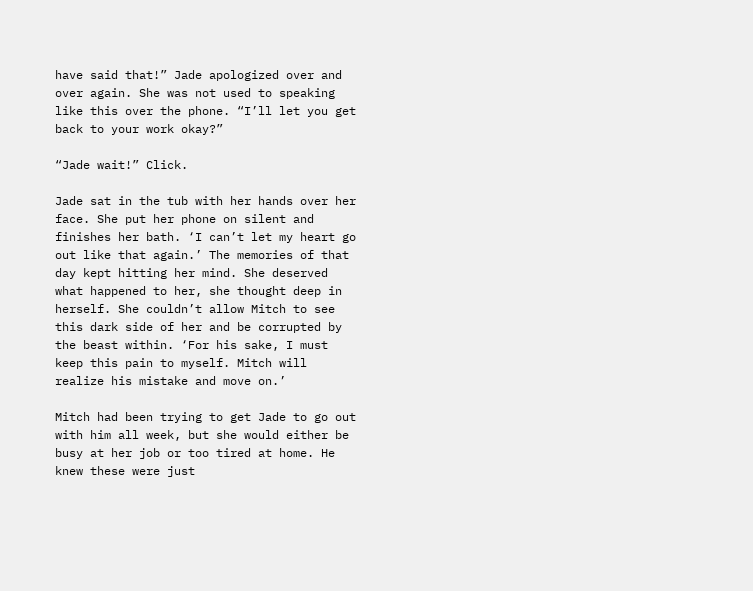have said that!” Jade apologized over and over again. She was not used to speaking like this over the phone. “I’ll let you get back to your work okay?”

“Jade wait!” Click.

Jade sat in the tub with her hands over her face. She put her phone on silent and finishes her bath. ‘I can’t let my heart go out like that again.’ The memories of that day kept hitting her mind. She deserved what happened to her, she thought deep in herself. She couldn’t allow Mitch to see this dark side of her and be corrupted by the beast within. ‘For his sake, I must keep this pain to myself. Mitch will realize his mistake and move on.’

Mitch had been trying to get Jade to go out with him all week, but she would either be busy at her job or too tired at home. He knew these were just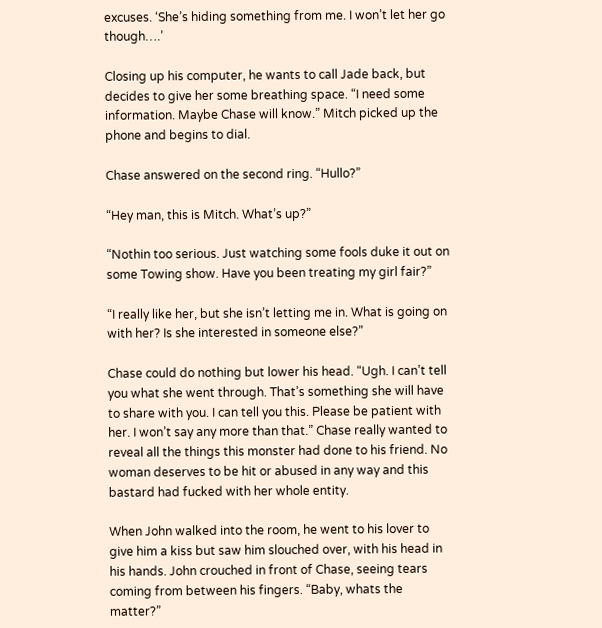excuses. ‘She’s hiding something from me. I won’t let her go though….’

Closing up his computer, he wants to call Jade back, but decides to give her some breathing space. “I need some information. Maybe Chase will know.” Mitch picked up the phone and begins to dial.

Chase answered on the second ring. “Hullo?”

“Hey man, this is Mitch. What’s up?”

“Nothin too serious. Just watching some fools duke it out on some Towing show. Have you been treating my girl fair?”

“I really like her, but she isn’t letting me in. What is going on with her? Is she interested in someone else?”

Chase could do nothing but lower his head. “Ugh. I can’t tell you what she went through. That’s something she will have to share with you. I can tell you this. Please be patient with her. I won’t say any more than that.” Chase really wanted to reveal all the things this monster had done to his friend. No woman deserves to be hit or abused in any way and this bastard had fucked with her whole entity.

When John walked into the room, he went to his lover to give him a kiss but saw him slouched over, with his head in his hands. John crouched in front of Chase, seeing tears coming from between his fingers. “Baby, whats the matter?”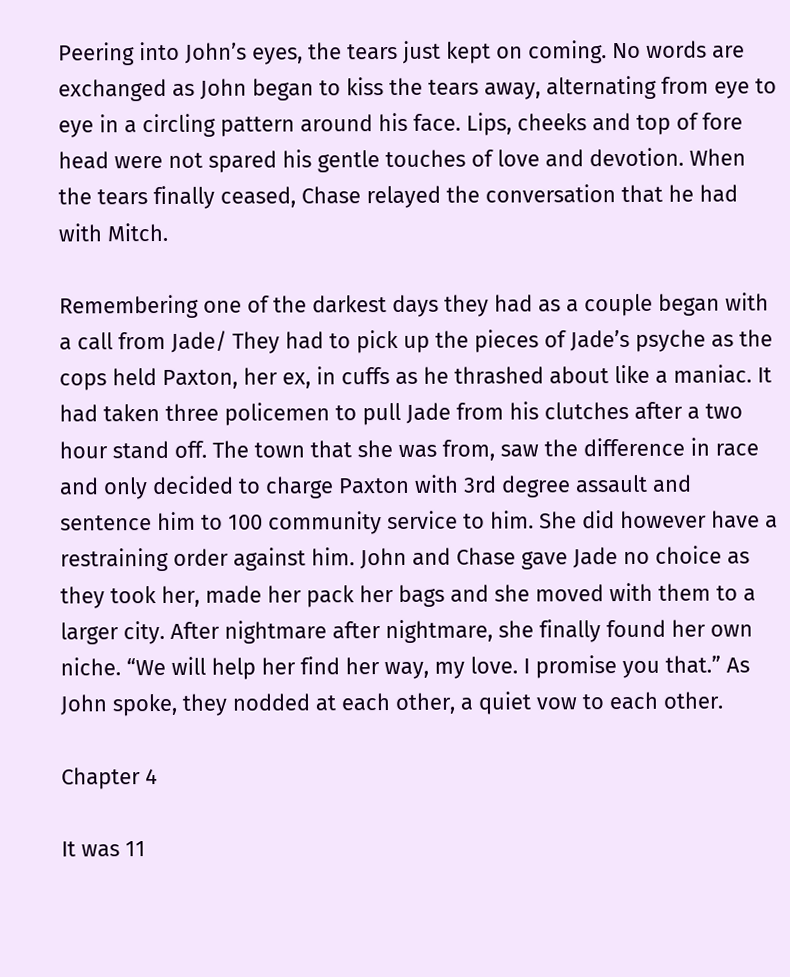Peering into John’s eyes, the tears just kept on coming. No words are exchanged as John began to kiss the tears away, alternating from eye to eye in a circling pattern around his face. Lips, cheeks and top of fore head were not spared his gentle touches of love and devotion. When the tears finally ceased, Chase relayed the conversation that he had with Mitch.

Remembering one of the darkest days they had as a couple began with a call from Jade/ They had to pick up the pieces of Jade’s psyche as the cops held Paxton, her ex, in cuffs as he thrashed about like a maniac. It had taken three policemen to pull Jade from his clutches after a two hour stand off. The town that she was from, saw the difference in race and only decided to charge Paxton with 3rd degree assault and sentence him to 100 community service to him. She did however have a restraining order against him. John and Chase gave Jade no choice as they took her, made her pack her bags and she moved with them to a larger city. After nightmare after nightmare, she finally found her own niche. “We will help her find her way, my love. I promise you that.” As John spoke, they nodded at each other, a quiet vow to each other.

Chapter 4

It was 11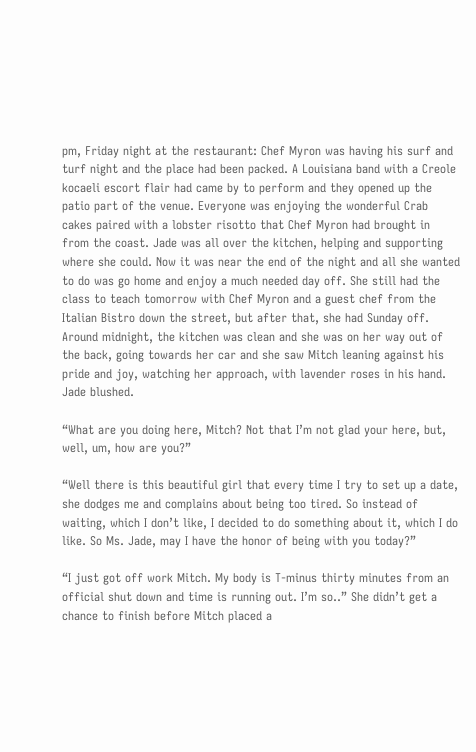pm, Friday night at the restaurant: Chef Myron was having his surf and turf night and the place had been packed. A Louisiana band with a Creole kocaeli escort flair had came by to perform and they opened up the patio part of the venue. Everyone was enjoying the wonderful Crab cakes paired with a lobster risotto that Chef Myron had brought in from the coast. Jade was all over the kitchen, helping and supporting where she could. Now it was near the end of the night and all she wanted to do was go home and enjoy a much needed day off. She still had the class to teach tomorrow with Chef Myron and a guest chef from the Italian Bistro down the street, but after that, she had Sunday off. Around midnight, the kitchen was clean and she was on her way out of the back, going towards her car and she saw Mitch leaning against his pride and joy, watching her approach, with lavender roses in his hand. Jade blushed.

“What are you doing here, Mitch? Not that I’m not glad your here, but, well, um, how are you?”

“Well there is this beautiful girl that every time I try to set up a date, she dodges me and complains about being too tired. So instead of waiting, which I don’t like, I decided to do something about it, which I do like. So Ms. Jade, may I have the honor of being with you today?”

“I just got off work Mitch. My body is T-minus thirty minutes from an official shut down and time is running out. I’m so..” She didn’t get a chance to finish before Mitch placed a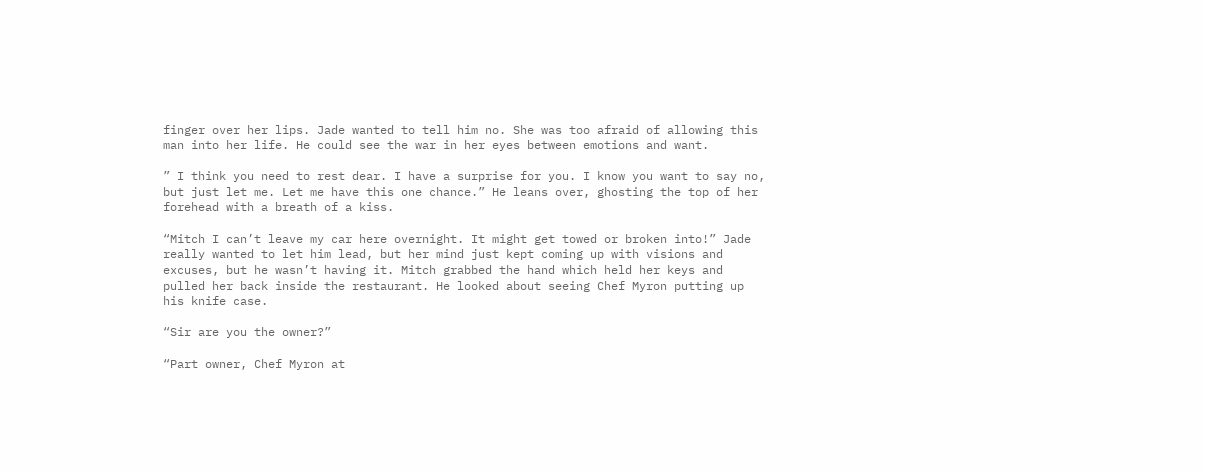finger over her lips. Jade wanted to tell him no. She was too afraid of allowing this man into her life. He could see the war in her eyes between emotions and want.

” I think you need to rest dear. I have a surprise for you. I know you want to say no, but just let me. Let me have this one chance.” He leans over, ghosting the top of her forehead with a breath of a kiss.

“Mitch I can’t leave my car here overnight. It might get towed or broken into!” Jade really wanted to let him lead, but her mind just kept coming up with visions and excuses, but he wasn’t having it. Mitch grabbed the hand which held her keys and pulled her back inside the restaurant. He looked about seeing Chef Myron putting up his knife case.

“Sir are you the owner?”

“Part owner, Chef Myron at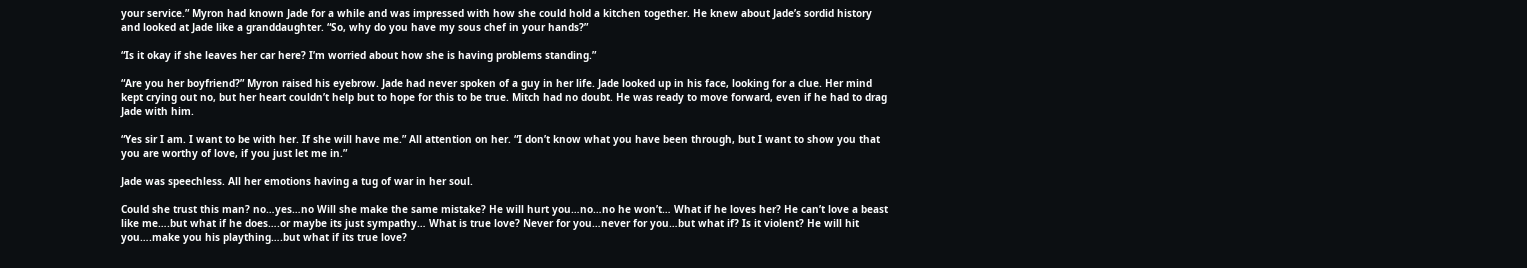your service.” Myron had known Jade for a while and was impressed with how she could hold a kitchen together. He knew about Jade’s sordid history and looked at Jade like a granddaughter. “So, why do you have my sous chef in your hands?”

“Is it okay if she leaves her car here? I’m worried about how she is having problems standing.”

“Are you her boyfriend?” Myron raised his eyebrow. Jade had never spoken of a guy in her life. Jade looked up in his face, looking for a clue. Her mind kept crying out no, but her heart couldn’t help but to hope for this to be true. Mitch had no doubt. He was ready to move forward, even if he had to drag Jade with him.

“Yes sir I am. I want to be with her. If she will have me.” All attention on her. “I don’t know what you have been through, but I want to show you that you are worthy of love, if you just let me in.”

Jade was speechless. All her emotions having a tug of war in her soul.

Could she trust this man? no…yes…no Will she make the same mistake? He will hurt you…no…no he won’t… What if he loves her? He can’t love a beast like me….but what if he does….or maybe its just sympathy… What is true love? Never for you…never for you…but what if? Is it violent? He will hit you….make you his plaything….but what if its true love?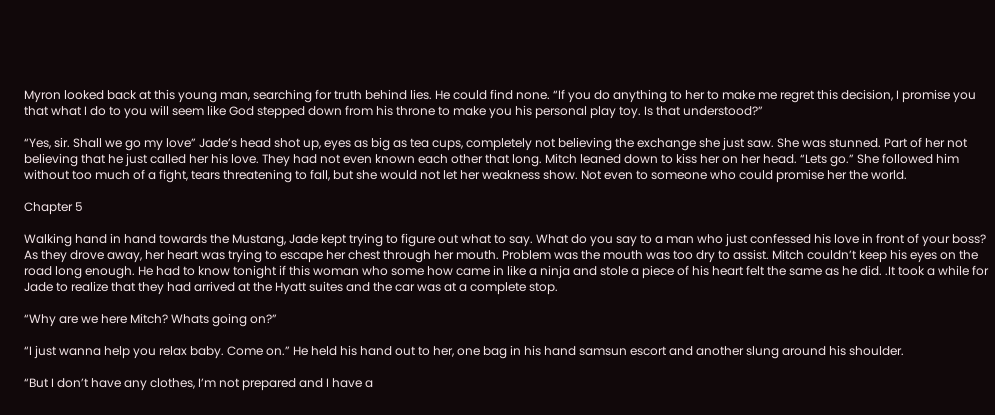Myron looked back at this young man, searching for truth behind lies. He could find none. “If you do anything to her to make me regret this decision, I promise you that what I do to you will seem like God stepped down from his throne to make you his personal play toy. Is that understood?”

“Yes, sir. Shall we go my love” Jade’s head shot up, eyes as big as tea cups, completely not believing the exchange she just saw. She was stunned. Part of her not believing that he just called her his love. They had not even known each other that long. Mitch leaned down to kiss her on her head. “Lets go.” She followed him without too much of a fight, tears threatening to fall, but she would not let her weakness show. Not even to someone who could promise her the world.

Chapter 5

Walking hand in hand towards the Mustang, Jade kept trying to figure out what to say. What do you say to a man who just confessed his love in front of your boss? As they drove away, her heart was trying to escape her chest through her mouth. Problem was the mouth was too dry to assist. Mitch couldn’t keep his eyes on the road long enough. He had to know tonight if this woman who some how came in like a ninja and stole a piece of his heart felt the same as he did. .It took a while for Jade to realize that they had arrived at the Hyatt suites and the car was at a complete stop.

“Why are we here Mitch? Whats going on?”

“I just wanna help you relax baby. Come on.” He held his hand out to her, one bag in his hand samsun escort and another slung around his shoulder.

“But I don’t have any clothes, I’m not prepared and I have a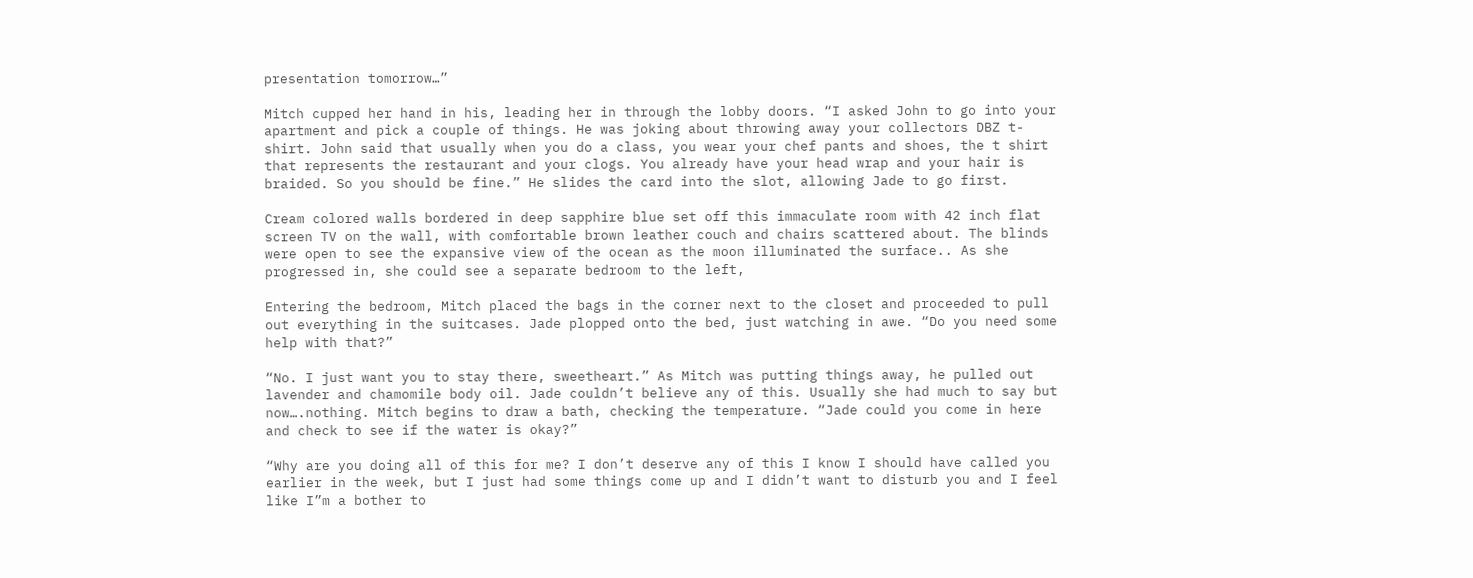presentation tomorrow…”

Mitch cupped her hand in his, leading her in through the lobby doors. “I asked John to go into your apartment and pick a couple of things. He was joking about throwing away your collectors DBZ t-shirt. John said that usually when you do a class, you wear your chef pants and shoes, the t shirt that represents the restaurant and your clogs. You already have your head wrap and your hair is braided. So you should be fine.” He slides the card into the slot, allowing Jade to go first.

Cream colored walls bordered in deep sapphire blue set off this immaculate room with 42 inch flat screen TV on the wall, with comfortable brown leather couch and chairs scattered about. The blinds were open to see the expansive view of the ocean as the moon illuminated the surface.. As she progressed in, she could see a separate bedroom to the left,

Entering the bedroom, Mitch placed the bags in the corner next to the closet and proceeded to pull out everything in the suitcases. Jade plopped onto the bed, just watching in awe. “Do you need some help with that?”

“No. I just want you to stay there, sweetheart.” As Mitch was putting things away, he pulled out lavender and chamomile body oil. Jade couldn’t believe any of this. Usually she had much to say but now….nothing. Mitch begins to draw a bath, checking the temperature. “Jade could you come in here and check to see if the water is okay?”

“Why are you doing all of this for me? I don’t deserve any of this I know I should have called you earlier in the week, but I just had some things come up and I didn’t want to disturb you and I feel like I”m a bother to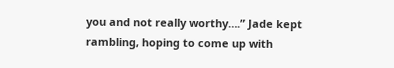you and not really worthy….” Jade kept rambling, hoping to come up with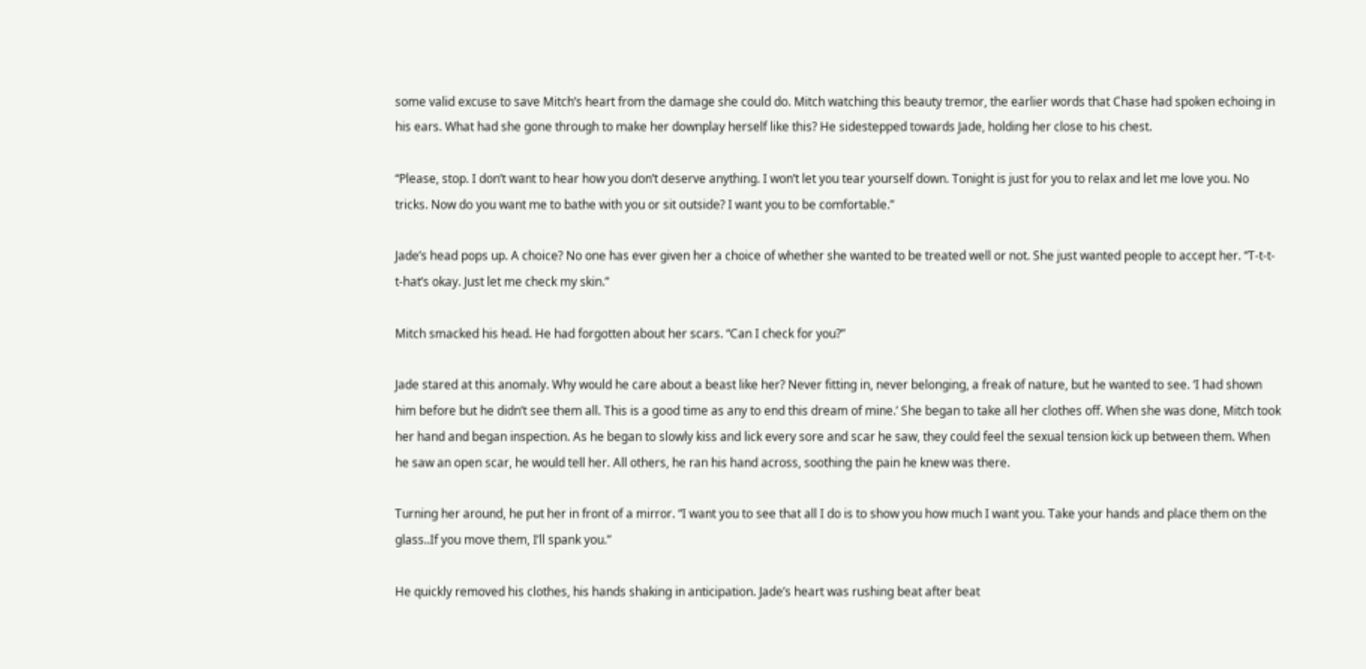some valid excuse to save Mitch’s heart from the damage she could do. Mitch watching this beauty tremor, the earlier words that Chase had spoken echoing in his ears. What had she gone through to make her downplay herself like this? He sidestepped towards Jade, holding her close to his chest.

“Please, stop. I don’t want to hear how you don’t deserve anything. I won’t let you tear yourself down. Tonight is just for you to relax and let me love you. No tricks. Now do you want me to bathe with you or sit outside? I want you to be comfortable.”

Jade’s head pops up. A choice? No one has ever given her a choice of whether she wanted to be treated well or not. She just wanted people to accept her. “T-t-t-t-hat’s okay. Just let me check my skin.”

Mitch smacked his head. He had forgotten about her scars. “Can I check for you?”

Jade stared at this anomaly. Why would he care about a beast like her? Never fitting in, never belonging, a freak of nature, but he wanted to see. ‘I had shown him before but he didn’t see them all. This is a good time as any to end this dream of mine.’ She began to take all her clothes off. When she was done, Mitch took her hand and began inspection. As he began to slowly kiss and lick every sore and scar he saw, they could feel the sexual tension kick up between them. When he saw an open scar, he would tell her. All others, he ran his hand across, soothing the pain he knew was there.

Turning her around, he put her in front of a mirror. “I want you to see that all I do is to show you how much I want you. Take your hands and place them on the glass..If you move them, I’ll spank you.”

He quickly removed his clothes, his hands shaking in anticipation. Jade’s heart was rushing beat after beat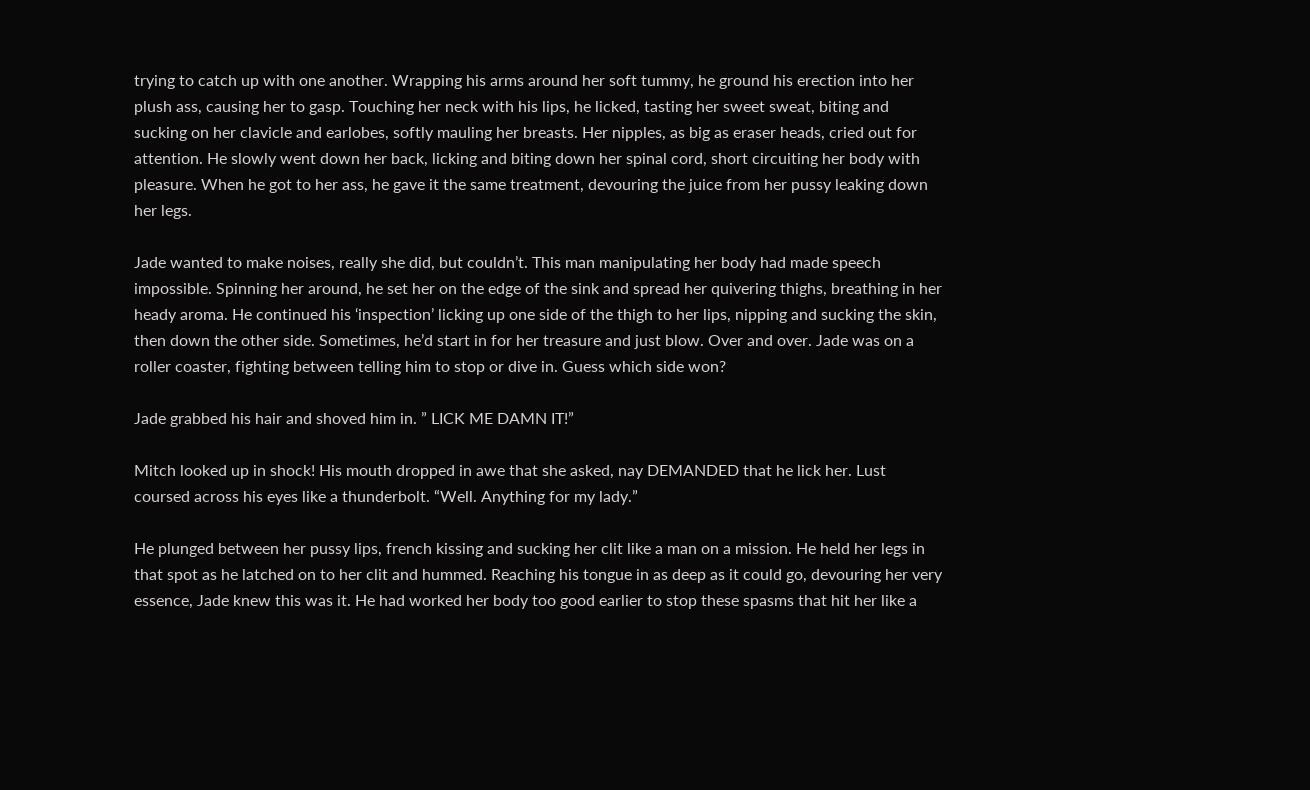trying to catch up with one another. Wrapping his arms around her soft tummy, he ground his erection into her plush ass, causing her to gasp. Touching her neck with his lips, he licked, tasting her sweet sweat, biting and sucking on her clavicle and earlobes, softly mauling her breasts. Her nipples, as big as eraser heads, cried out for attention. He slowly went down her back, licking and biting down her spinal cord, short circuiting her body with pleasure. When he got to her ass, he gave it the same treatment, devouring the juice from her pussy leaking down her legs.

Jade wanted to make noises, really she did, but couldn’t. This man manipulating her body had made speech impossible. Spinning her around, he set her on the edge of the sink and spread her quivering thighs, breathing in her heady aroma. He continued his ‘inspection’ licking up one side of the thigh to her lips, nipping and sucking the skin, then down the other side. Sometimes, he’d start in for her treasure and just blow. Over and over. Jade was on a roller coaster, fighting between telling him to stop or dive in. Guess which side won?

Jade grabbed his hair and shoved him in. ” LICK ME DAMN IT!”

Mitch looked up in shock! His mouth dropped in awe that she asked, nay DEMANDED that he lick her. Lust coursed across his eyes like a thunderbolt. “Well. Anything for my lady.”

He plunged between her pussy lips, french kissing and sucking her clit like a man on a mission. He held her legs in that spot as he latched on to her clit and hummed. Reaching his tongue in as deep as it could go, devouring her very essence, Jade knew this was it. He had worked her body too good earlier to stop these spasms that hit her like a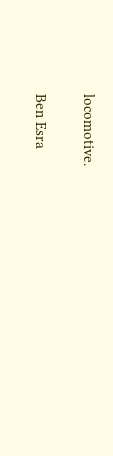locomotive.

Ben Esra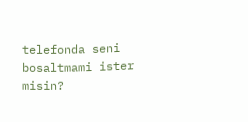telefonda seni bosaltmami ister misin?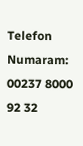Telefon Numaram: 00237 8000 92 32